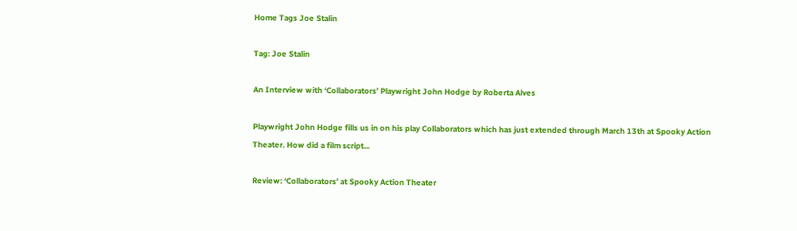Home Tags Joe Stalin

Tag: Joe Stalin

An Interview with ‘Collaborators’ Playwright John Hodge by Roberta Alves

Playwright John Hodge fills us in on his play Collaborators which has just extended through March 13th at Spooky Action Theater. How did a film script...

Review: ‘Collaborators’ at Spooky Action Theater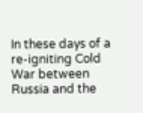In these days of a re-igniting Cold War between Russia and the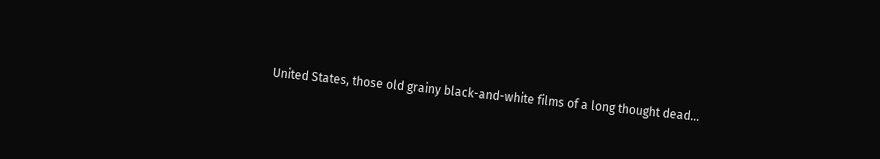United States, those old grainy black-and-white films of a long thought dead...